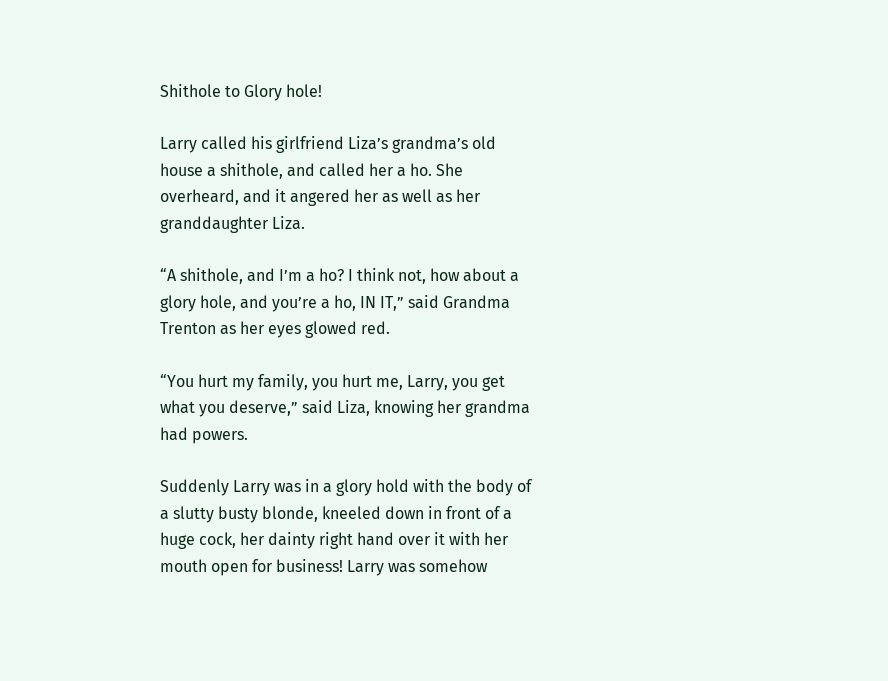Shithole to Glory hole!

Larry called his girlfriend Liza’s grandma’s old house a shithole, and called her a ho. She overheard, and it angered her as well as her granddaughter Liza.

“A shithole, and I’m a ho? I think not, how about a glory hole, and you’re a ho, IN IT,” said Grandma Trenton as her eyes glowed red.

“You hurt my family, you hurt me, Larry, you get what you deserve,” said Liza, knowing her grandma had powers.

Suddenly Larry was in a glory hold with the body of a slutty busty blonde, kneeled down in front of a huge cock, her dainty right hand over it with her mouth open for business! Larry was somehow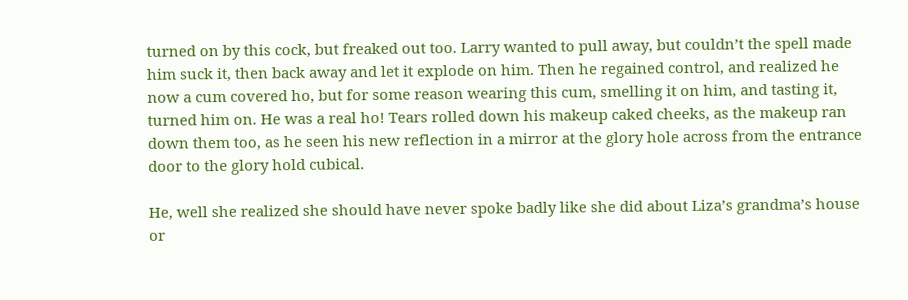turned on by this cock, but freaked out too. Larry wanted to pull away, but couldn’t the spell made him suck it, then back away and let it explode on him. Then he regained control, and realized he now a cum covered ho, but for some reason wearing this cum, smelling it on him, and tasting it, turned him on. He was a real ho! Tears rolled down his makeup caked cheeks, as the makeup ran down them too, as he seen his new reflection in a mirror at the glory hole across from the entrance door to the glory hold cubical.

He, well she realized she should have never spoke badly like she did about Liza’s grandma’s house or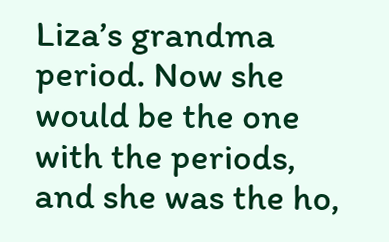Liza’s grandma period. Now she would be the one with the periods, and she was the ho,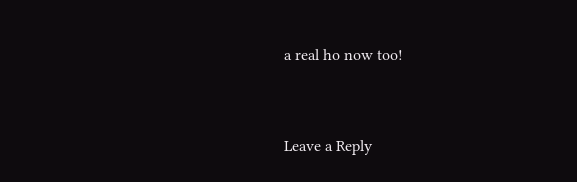a real ho now too!


Leave a Reply